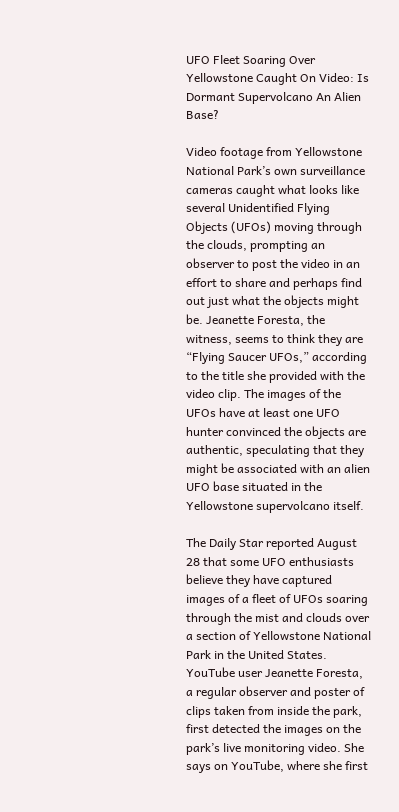UFO Fleet Soaring Over Yellowstone Caught On Video: Is Dormant Supervolcano An Alien Base?

Video footage from Yellowstone National Park’s own surveillance cameras caught what looks like several Unidentified Flying Objects (UFOs) moving through the clouds, prompting an observer to post the video in an effort to share and perhaps find out just what the objects might be. Jeanette Foresta, the witness, seems to think they are “Flying Saucer UFOs,” according to the title she provided with the video clip. The images of the UFOs have at least one UFO hunter convinced the objects are authentic, speculating that they might be associated with an alien UFO base situated in the Yellowstone supervolcano itself.

The Daily Star reported August 28 that some UFO enthusiasts believe they have captured images of a fleet of UFOs soaring through the mist and clouds over a section of Yellowstone National Park in the United States. YouTube user Jeanette Foresta, a regular observer and poster of clips taken from inside the park, first detected the images on the park’s live monitoring video. She says on YouTube, where she first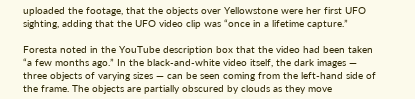uploaded the footage, that the objects over Yellowstone were her first UFO sighting, adding that the UFO video clip was “once in a lifetime capture.”

Foresta noted in the YouTube description box that the video had been taken “a few months ago.” In the black-and-white video itself, the dark images — three objects of varying sizes — can be seen coming from the left-hand side of the frame. The objects are partially obscured by clouds as they move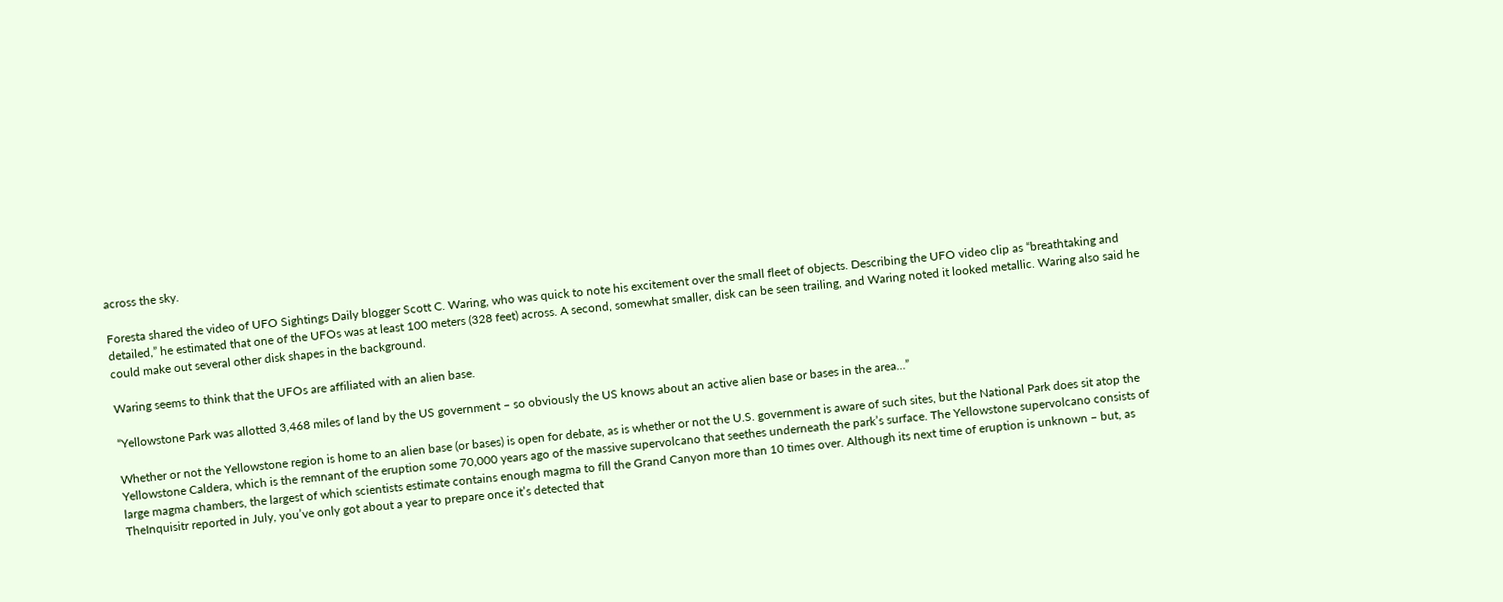across the sky.

Foresta shared the video of UFO Sightings Daily blogger Scott C. Waring, who was quick to note his excitement over the small fleet of objects. Describing the UFO video clip as “breathtaking and detailed,” he estimated that one of the UFOs was at least 100 meters (328 feet) across. A second, somewhat smaller, disk can be seen trailing, and Waring noted it looked metallic. Waring also said he could make out several other disk shapes in the background.

Waring seems to think that the UFOs are affiliated with an alien base.

“Yellowstone Park was allotted 3,468 miles of land by the US government – so obviously the US knows about an active alien base or bases in the area…”

Whether or not the Yellowstone region is home to an alien base (or bases) is open for debate, as is whether or not the U.S. government is aware of such sites, but the National Park does sit atop the Yellowstone Caldera, which is the remnant of the eruption some 70,000 years ago of the massive supervolcano that seethes underneath the park’s surface. The Yellowstone supervolcano consists of large magma chambers, the largest of which scientists estimate contains enough magma to fill the Grand Canyon more than 10 times over. Although its next time of eruption is unknown – but, as TheInquisitr reported in July, you’ve only got about a year to prepare once it’s detected that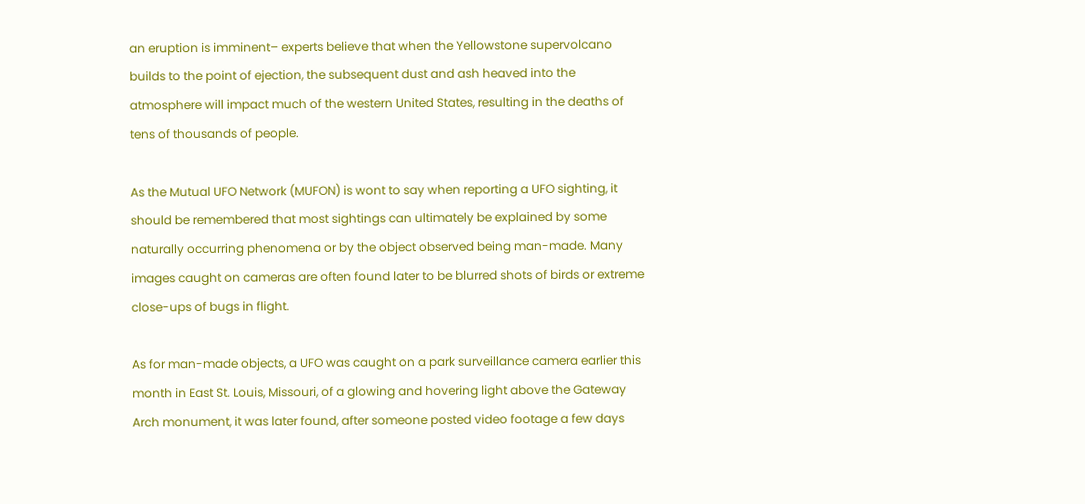an eruption is imminent– experts believe that when the Yellowstone supervolcano builds to the point of ejection, the subsequent dust and ash heaved into the atmosphere will impact much of the western United States, resulting in the deaths of tens of thousands of people.

As the Mutual UFO Network (MUFON) is wont to say when reporting a UFO sighting, it should be remembered that most sightings can ultimately be explained by some naturally occurring phenomena or by the object observed being man-made. Many images caught on cameras are often found later to be blurred shots of birds or extreme close-ups of bugs in flight.

As for man-made objects, a UFO was caught on a park surveillance camera earlier this month in East St. Louis, Missouri, of a glowing and hovering light above the Gateway Arch monument, it was later found, after someone posted video footage a few days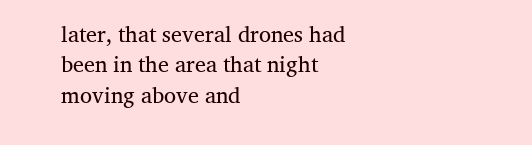later, that several drones had been in the area that night moving above and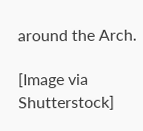around the Arch.

[Image via Shutterstock]